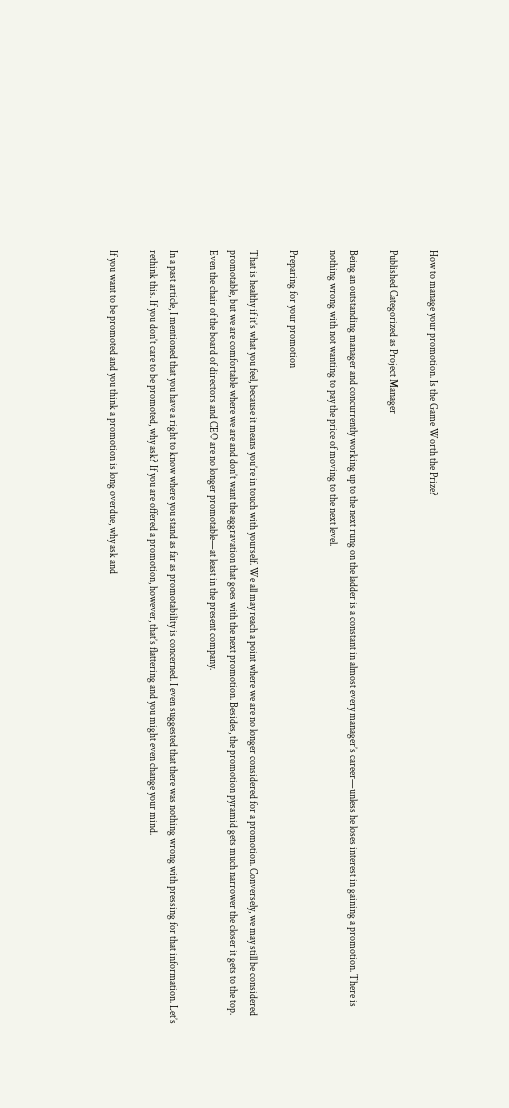How to manage your promotion. Is the Game Worth the Prize?

Published Categorized as Project Manager

Being an outstanding manager and concurrently working up to the next rung on the ladder is a constant in almost every manager’s career—unless he loses interest in gaining a promotion. There is nothing wrong with not wanting to pay the price of moving to the next level.

Preparing for your promotion

That is healthy if it’s what you feel, because it means you’re in touch with yourself. We all may reach a point where we are no longer considered for a promotion. Conversely, we may still be considered promotable, but we are comfortable where we are and don’t want the aggravation that goes with the next promotion. Besides, the promotion pyramid gets much narrower the closer it gets to the top. Even the chair of the board of directors and CEO are no longer promotable—at least in the present company.

In a past article, I mentioned that you have a right to know where you stand as far as promotability is concerned. I even suggested that there was nothing wrong with pressing for that information. Let’s rethink this. If you don’t care to be promoted, why ask? If you are offered a promotion, however, that’s flattering and you might even change your mind.

If you want to be promoted and you think a promotion is long overdue, why ask and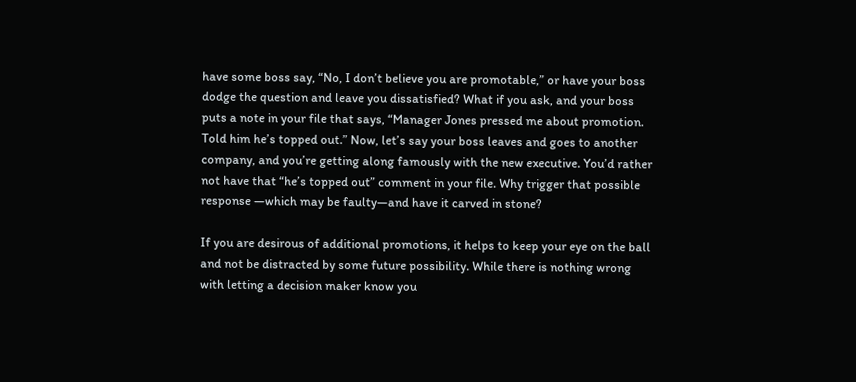have some boss say, “No, I don’t believe you are promotable,” or have your boss dodge the question and leave you dissatisfied? What if you ask, and your boss puts a note in your file that says, “Manager Jones pressed me about promotion. Told him he’s topped out.” Now, let’s say your boss leaves and goes to another company, and you’re getting along famously with the new executive. You’d rather not have that “he’s topped out” comment in your file. Why trigger that possible response —which may be faulty—and have it carved in stone?

If you are desirous of additional promotions, it helps to keep your eye on the ball and not be distracted by some future possibility. While there is nothing wrong with letting a decision maker know you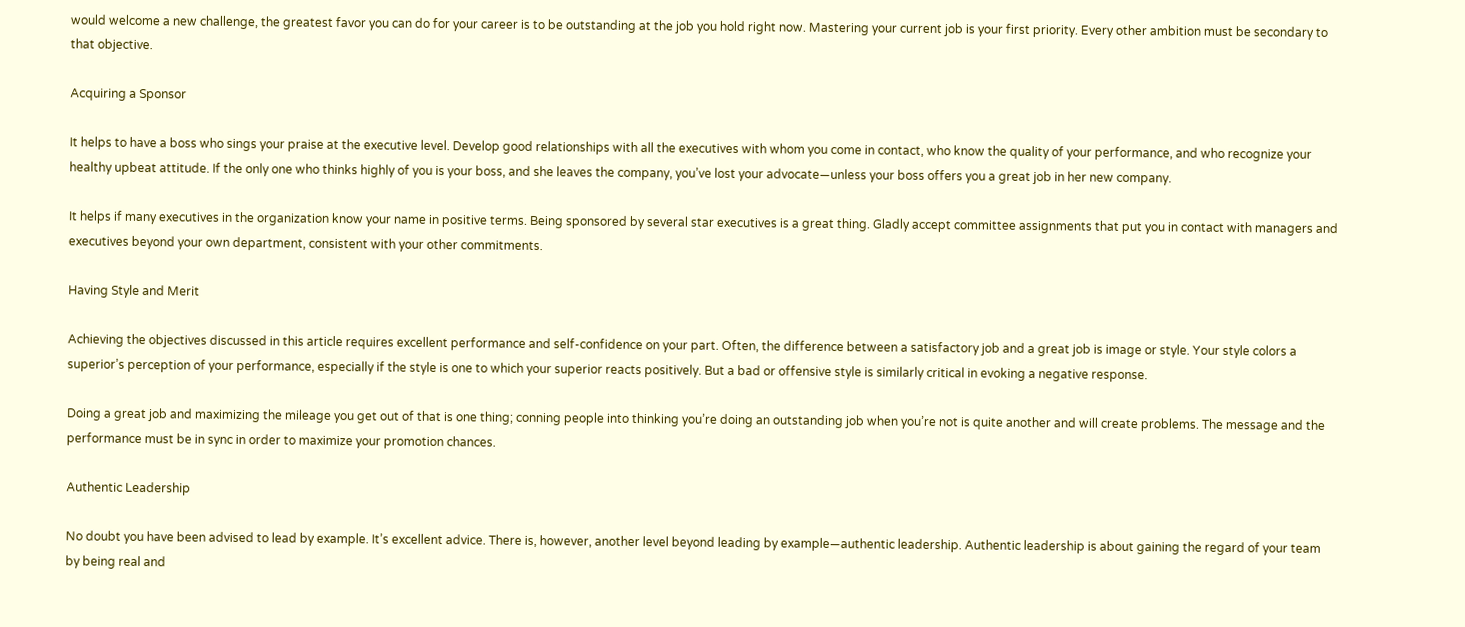would welcome a new challenge, the greatest favor you can do for your career is to be outstanding at the job you hold right now. Mastering your current job is your first priority. Every other ambition must be secondary to that objective.

Acquiring a Sponsor

It helps to have a boss who sings your praise at the executive level. Develop good relationships with all the executives with whom you come in contact, who know the quality of your performance, and who recognize your healthy upbeat attitude. If the only one who thinks highly of you is your boss, and she leaves the company, you’ve lost your advocate—unless your boss offers you a great job in her new company.

It helps if many executives in the organization know your name in positive terms. Being sponsored by several star executives is a great thing. Gladly accept committee assignments that put you in contact with managers and executives beyond your own department, consistent with your other commitments.

Having Style and Merit

Achieving the objectives discussed in this article requires excellent performance and self-confidence on your part. Often, the difference between a satisfactory job and a great job is image or style. Your style colors a superior’s perception of your performance, especially if the style is one to which your superior reacts positively. But a bad or offensive style is similarly critical in evoking a negative response.

Doing a great job and maximizing the mileage you get out of that is one thing; conning people into thinking you’re doing an outstanding job when you’re not is quite another and will create problems. The message and the performance must be in sync in order to maximize your promotion chances.

Authentic Leadership

No doubt you have been advised to lead by example. It’s excellent advice. There is, however, another level beyond leading by example—authentic leadership. Authentic leadership is about gaining the regard of your team by being real and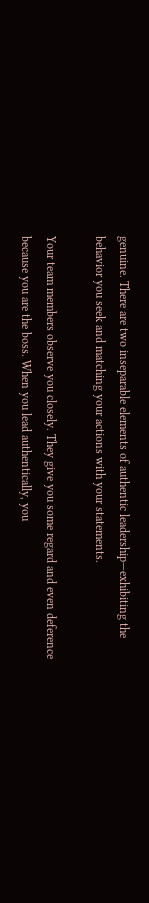genuine. There are two inseparable elements of authentic leadership—exhibiting the behavior you seek and matching your actions with your statements.

Your team members observe you closely. They give you some regard and even deference because you are the boss. When you lead authentically, you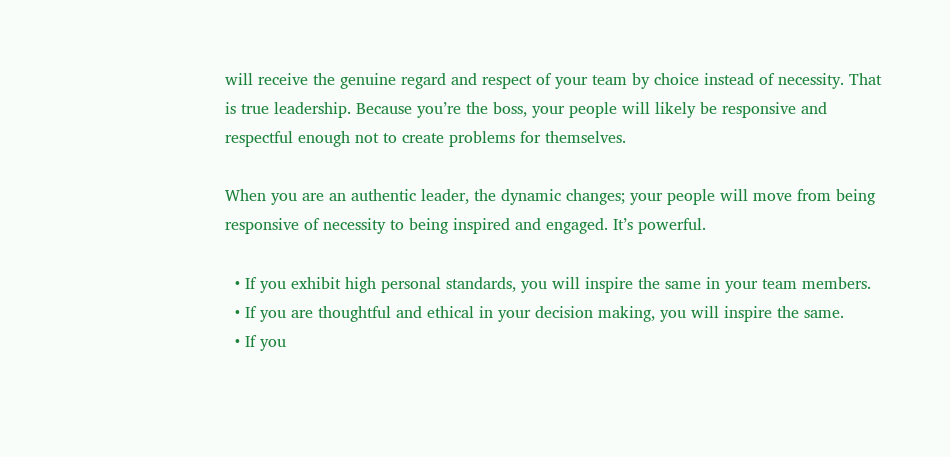will receive the genuine regard and respect of your team by choice instead of necessity. That is true leadership. Because you’re the boss, your people will likely be responsive and respectful enough not to create problems for themselves.

When you are an authentic leader, the dynamic changes; your people will move from being responsive of necessity to being inspired and engaged. It’s powerful.

  • If you exhibit high personal standards, you will inspire the same in your team members.
  • If you are thoughtful and ethical in your decision making, you will inspire the same.
  • If you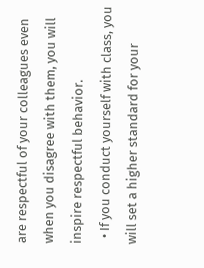are respectful of your colleagues even when you disagree with them, you will inspire respectful behavior.
  • If you conduct yourself with class, you will set a higher standard for your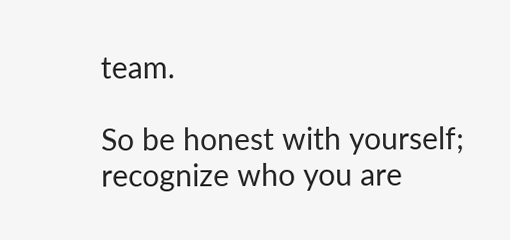team.

So be honest with yourself; recognize who you are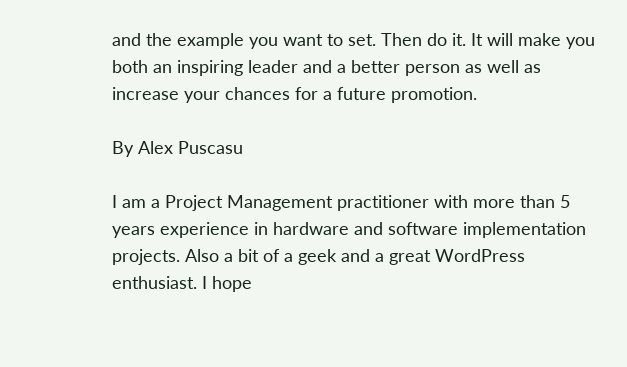and the example you want to set. Then do it. It will make you both an inspiring leader and a better person as well as increase your chances for a future promotion.

By Alex Puscasu

I am a Project Management practitioner with more than 5 years experience in hardware and software implementation projects. Also a bit of a geek and a great WordPress enthusiast. I hope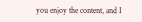you enjoy the content, and I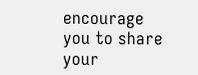encourage you to share your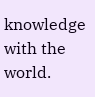knowledge with the world.